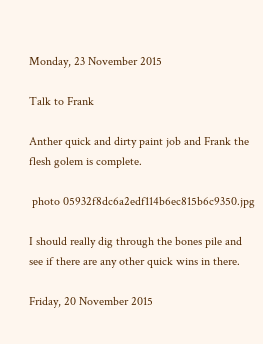Monday, 23 November 2015

Talk to Frank

Anther quick and dirty paint job and Frank the flesh golem is complete.

 photo 05932f8dc6a2edf114b6ec815b6c9350.jpg

I should really dig through the bones pile and see if there are any other quick wins in there.

Friday, 20 November 2015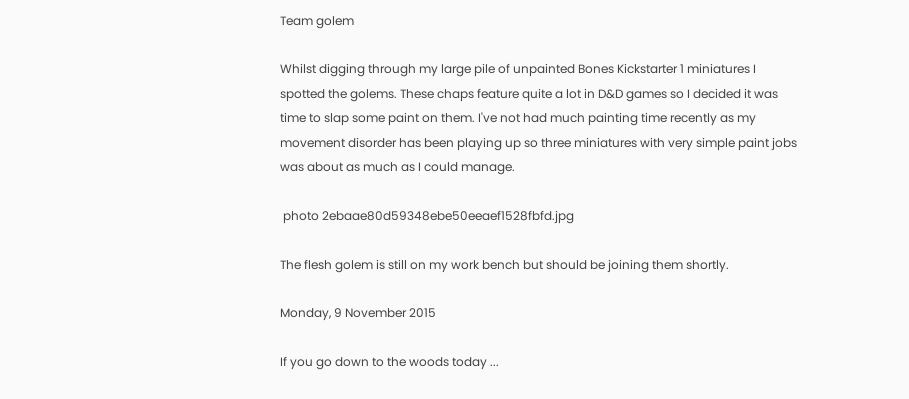Team golem

Whilst digging through my large pile of unpainted Bones Kickstarter 1 miniatures I spotted the golems. These chaps feature quite a lot in D&D games so I decided it was time to slap some paint on them. I've not had much painting time recently as my movement disorder has been playing up so three miniatures with very simple paint jobs was about as much as I could manage.

 photo 2ebaae80d59348ebe50eeaef1528fbfd.jpg

The flesh golem is still on my work bench but should be joining them shortly.

Monday, 9 November 2015

If you go down to the woods today ...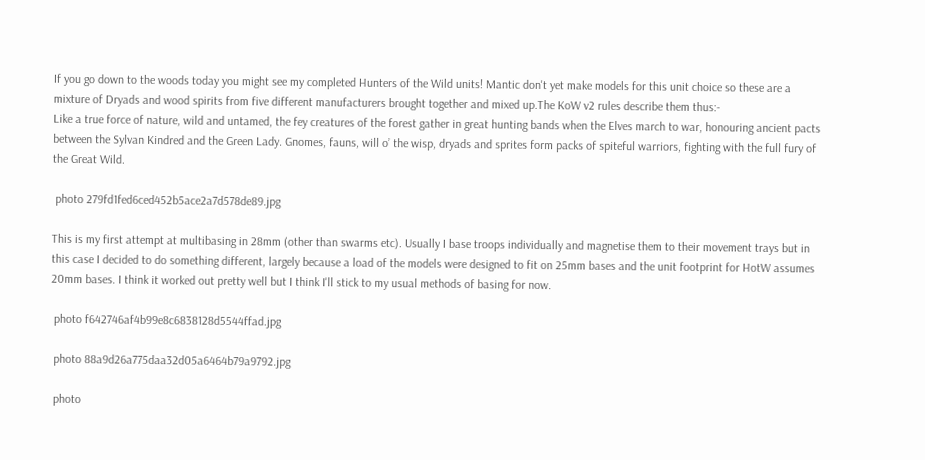If you go down to the woods today you might see my completed Hunters of the Wild units! Mantic don't yet make models for this unit choice so these are a mixture of Dryads and wood spirits from five different manufacturers brought together and mixed up.The KoW v2 rules describe them thus:-
Like a true force of nature, wild and untamed, the fey creatures of the forest gather in great hunting bands when the Elves march to war, honouring ancient pacts between the Sylvan Kindred and the Green Lady. Gnomes, fauns, will o’ the wisp, dryads and sprites form packs of spiteful warriors, fighting with the full fury of the Great Wild.

 photo 279fd1fed6ced452b5ace2a7d578de89.jpg

This is my first attempt at multibasing in 28mm (other than swarms etc). Usually I base troops individually and magnetise them to their movement trays but in this case I decided to do something different, largely because a load of the models were designed to fit on 25mm bases and the unit footprint for HotW assumes 20mm bases. I think it worked out pretty well but I think I'll stick to my usual methods of basing for now.

 photo f642746af4b99e8c6838128d5544ffad.jpg

 photo 88a9d26a775daa32d05a6464b79a9792.jpg

 photo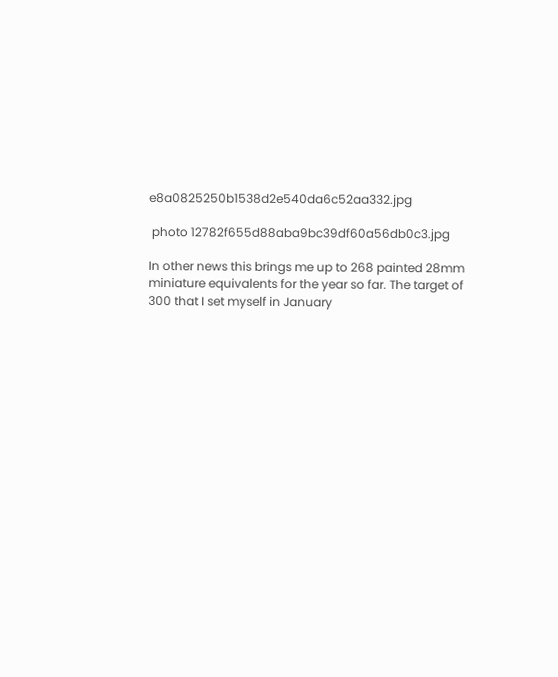e8a0825250b1538d2e540da6c52aa332.jpg

 photo 12782f655d88aba9bc39df60a56db0c3.jpg

In other news this brings me up to 268 painted 28mm miniature equivalents for the year so far. The target of 300 that I set myself in January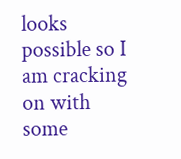looks possible so I am cracking on with some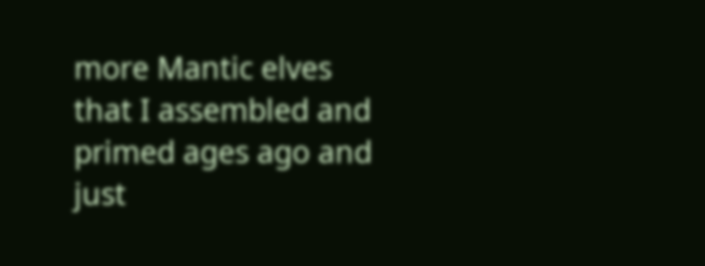more Mantic elves that I assembled and primed ages ago and just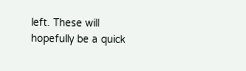left. These will hopefully be a quick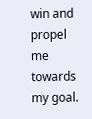win and propel me towards my goal.